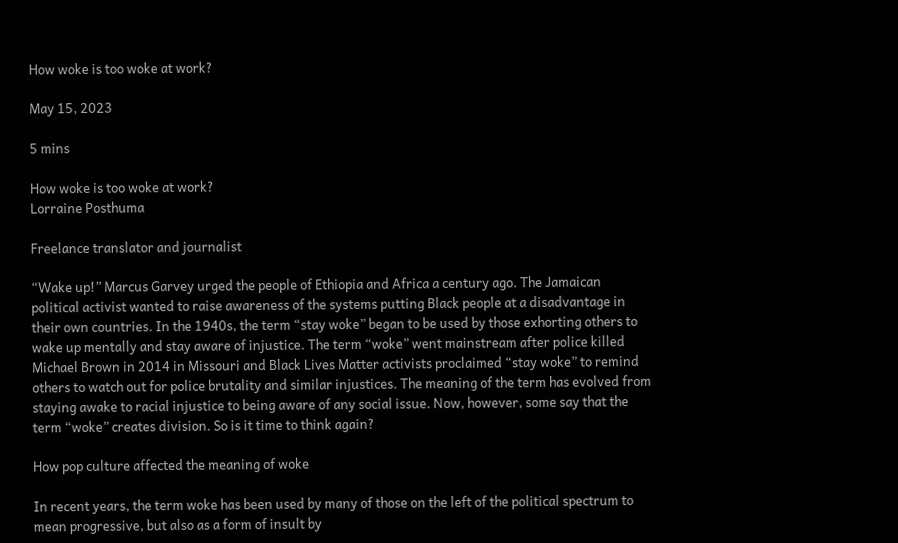How woke is too woke at work?

May 15, 2023

5 mins

How woke is too woke at work?
Lorraine Posthuma

Freelance translator and journalist

“Wake up!” Marcus Garvey urged the people of Ethiopia and Africa a century ago. The Jamaican political activist wanted to raise awareness of the systems putting Black people at a disadvantage in their own countries. In the 1940s, the term “stay woke” began to be used by those exhorting others to wake up mentally and stay aware of injustice. The term “woke” went mainstream after police killed Michael Brown in 2014 in Missouri and Black Lives Matter activists proclaimed “stay woke” to remind others to watch out for police brutality and similar injustices. The meaning of the term has evolved from staying awake to racial injustice to being aware of any social issue. Now, however, some say that the term “woke” creates division. So is it time to think again?

How pop culture affected the meaning of woke

In recent years, the term woke has been used by many of those on the left of the political spectrum to mean progressive, but also as a form of insult by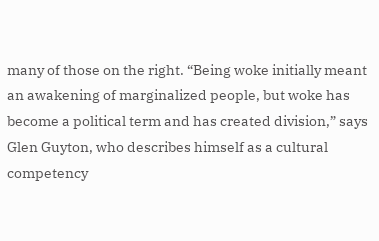many of those on the right. “Being woke initially meant an awakening of marginalized people, but woke has become a political term and has created division,” says Glen Guyton, who describes himself as a cultural competency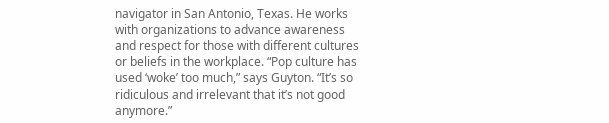navigator in San Antonio, Texas. He works with organizations to advance awareness and respect for those with different cultures or beliefs in the workplace. “Pop culture has used ‘woke’ too much,” says Guyton. “It’s so ridiculous and irrelevant that it’s not good anymore.”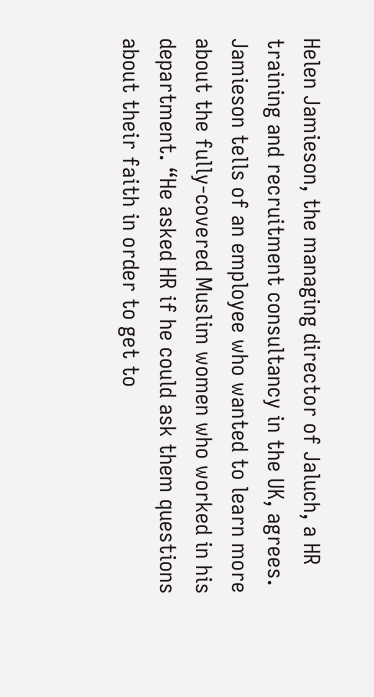Helen Jamieson, the managing director of Jaluch, a HR training and recruitment consultancy in the UK, agrees. Jamieson tells of an employee who wanted to learn more about the fully-covered Muslim women who worked in his department. “He asked HR if he could ask them questions about their faith in order to get to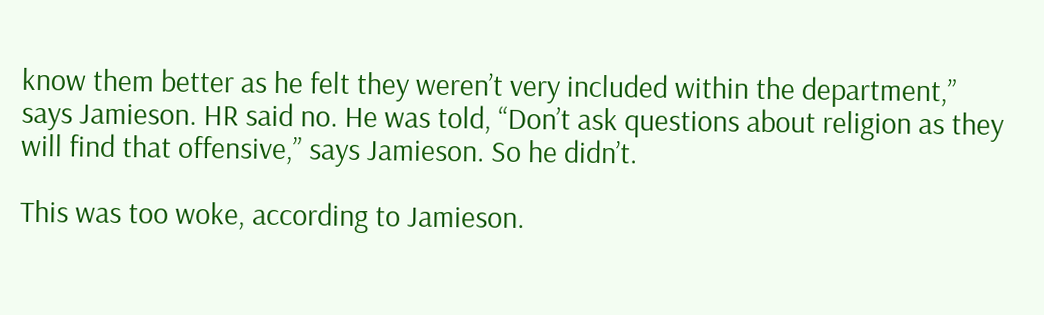know them better as he felt they weren’t very included within the department,” says Jamieson. HR said no. He was told, “Don’t ask questions about religion as they will find that offensive,” says Jamieson. So he didn’t.

This was too woke, according to Jamieson.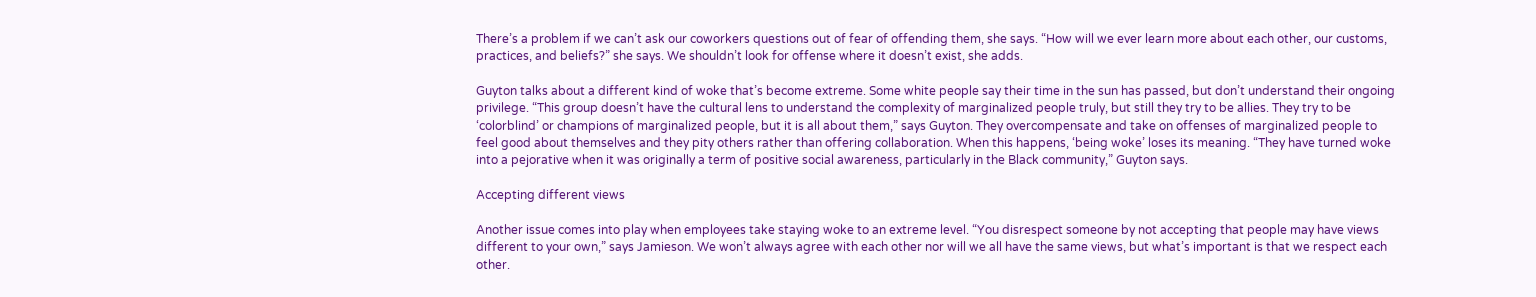There’s a problem if we can’t ask our coworkers questions out of fear of offending them, she says. “How will we ever learn more about each other, our customs, practices, and beliefs?” she says. We shouldn’t look for offense where it doesn’t exist, she adds.

Guyton talks about a different kind of woke that’s become extreme. Some white people say their time in the sun has passed, but don’t understand their ongoing privilege. “This group doesn’t have the cultural lens to understand the complexity of marginalized people truly, but still they try to be allies. They try to be ‘colorblind’ or champions of marginalized people, but it is all about them,” says Guyton. They overcompensate and take on offenses of marginalized people to feel good about themselves and they pity others rather than offering collaboration. When this happens, ‘being woke’ loses its meaning. “They have turned woke into a pejorative when it was originally a term of positive social awareness, particularly in the Black community,” Guyton says.

Accepting different views

Another issue comes into play when employees take staying woke to an extreme level. “You disrespect someone by not accepting that people may have views different to your own,” says Jamieson. We won’t always agree with each other nor will we all have the same views, but what’s important is that we respect each other.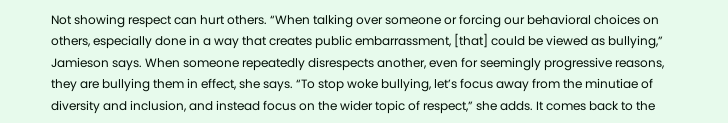Not showing respect can hurt others. “When talking over someone or forcing our behavioral choices on others, especially done in a way that creates public embarrassment, [that] could be viewed as bullying,” Jamieson says. When someone repeatedly disrespects another, even for seemingly progressive reasons, they are bullying them in effect, she says. “To stop woke bullying, let’s focus away from the minutiae of diversity and inclusion, and instead focus on the wider topic of respect,” she adds. It comes back to the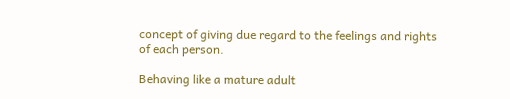concept of giving due regard to the feelings and rights of each person.

Behaving like a mature adult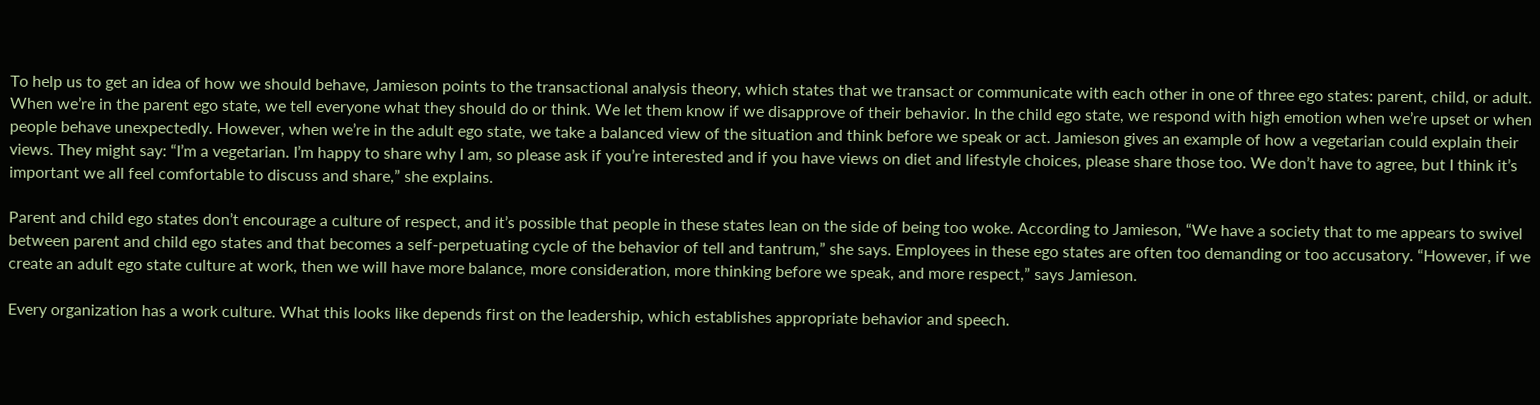To help us to get an idea of how we should behave, Jamieson points to the transactional analysis theory, which states that we transact or communicate with each other in one of three ego states: parent, child, or adult. When we’re in the parent ego state, we tell everyone what they should do or think. We let them know if we disapprove of their behavior. In the child ego state, we respond with high emotion when we’re upset or when people behave unexpectedly. However, when we’re in the adult ego state, we take a balanced view of the situation and think before we speak or act. Jamieson gives an example of how a vegetarian could explain their views. They might say: “I’m a vegetarian. I’m happy to share why I am, so please ask if you’re interested and if you have views on diet and lifestyle choices, please share those too. We don’t have to agree, but I think it’s important we all feel comfortable to discuss and share,” she explains.

Parent and child ego states don’t encourage a culture of respect, and it’s possible that people in these states lean on the side of being too woke. According to Jamieson, “We have a society that to me appears to swivel between parent and child ego states and that becomes a self-perpetuating cycle of the behavior of tell and tantrum,” she says. Employees in these ego states are often too demanding or too accusatory. “However, if we create an adult ego state culture at work, then we will have more balance, more consideration, more thinking before we speak, and more respect,” says Jamieson.

Every organization has a work culture. What this looks like depends first on the leadership, which establishes appropriate behavior and speech.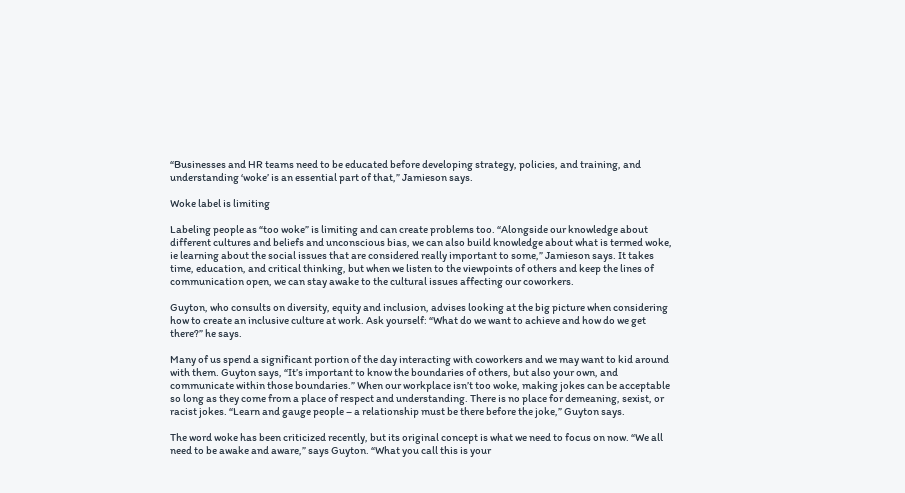“Businesses and HR teams need to be educated before developing strategy, policies, and training, and understanding ‘woke’ is an essential part of that,” Jamieson says.

Woke label is limiting

Labeling people as “too woke” is limiting and can create problems too. “Alongside our knowledge about different cultures and beliefs and unconscious bias, we can also build knowledge about what is termed woke, ie learning about the social issues that are considered really important to some,” Jamieson says. It takes time, education, and critical thinking, but when we listen to the viewpoints of others and keep the lines of communication open, we can stay awake to the cultural issues affecting our coworkers.

Guyton, who consults on diversity, equity and inclusion, advises looking at the big picture when considering how to create an inclusive culture at work. Ask yourself: “What do we want to achieve and how do we get there?” he says.

Many of us spend a significant portion of the day interacting with coworkers and we may want to kid around with them. Guyton says, “It’s important to know the boundaries of others, but also your own, and communicate within those boundaries.” When our workplace isn’t too woke, making jokes can be acceptable so long as they come from a place of respect and understanding. There is no place for demeaning, sexist, or racist jokes. “Learn and gauge people – a relationship must be there before the joke,” Guyton says.

The word woke has been criticized recently, but its original concept is what we need to focus on now. “We all need to be awake and aware,” says Guyton. “What you call this is your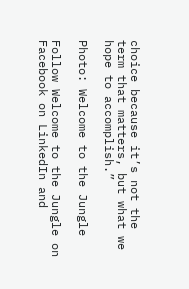choice because it’s not the term that matters, but what we hope to accomplish.”

Photo: Welcome to the Jungle

Follow Welcome to the Jungle on Facebook on LinkedIn and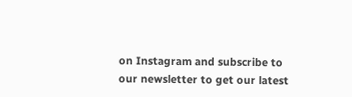on Instagram and subscribe to our newsletter to get our latest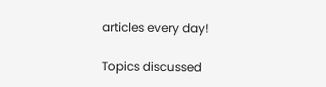articles every day!

Topics discussed